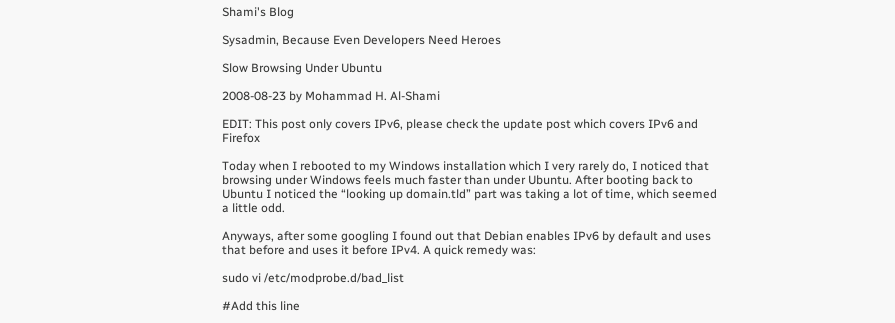Shami's Blog

Sysadmin, Because Even Developers Need Heroes

Slow Browsing Under Ubuntu

2008-08-23 by Mohammad H. Al-Shami

EDIT: This post only covers IPv6, please check the update post which covers IPv6 and Firefox

Today when I rebooted to my Windows installation which I very rarely do, I noticed that browsing under Windows feels much faster than under Ubuntu. After booting back to Ubuntu I noticed the “looking up domain.tld” part was taking a lot of time, which seemed a little odd.

Anyways, after some googling I found out that Debian enables IPv6 by default and uses that before and uses it before IPv4. A quick remedy was:

sudo vi /etc/modprobe.d/bad_list

#Add this line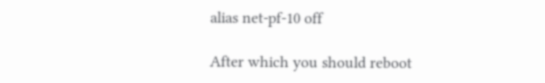alias net-pf-10 off

After which you should reboot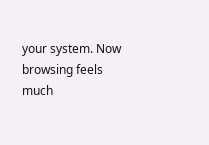your system. Now browsing feels much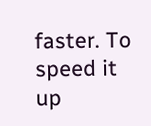faster. To speed it up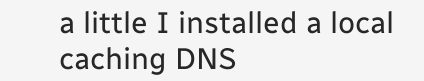a little I installed a local caching DNS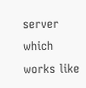server which works like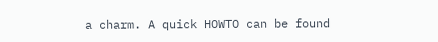a charm. A quick HOWTO can be found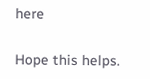here

Hope this helps.